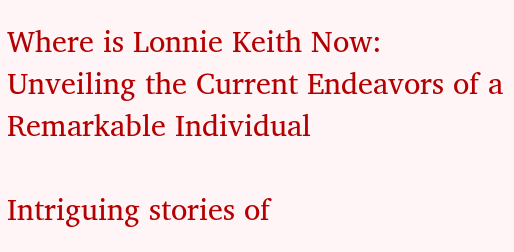Where is Lonnie Keith Now: Unveiling the Current Endeavors of a Remarkable Individual

Intriguing stories of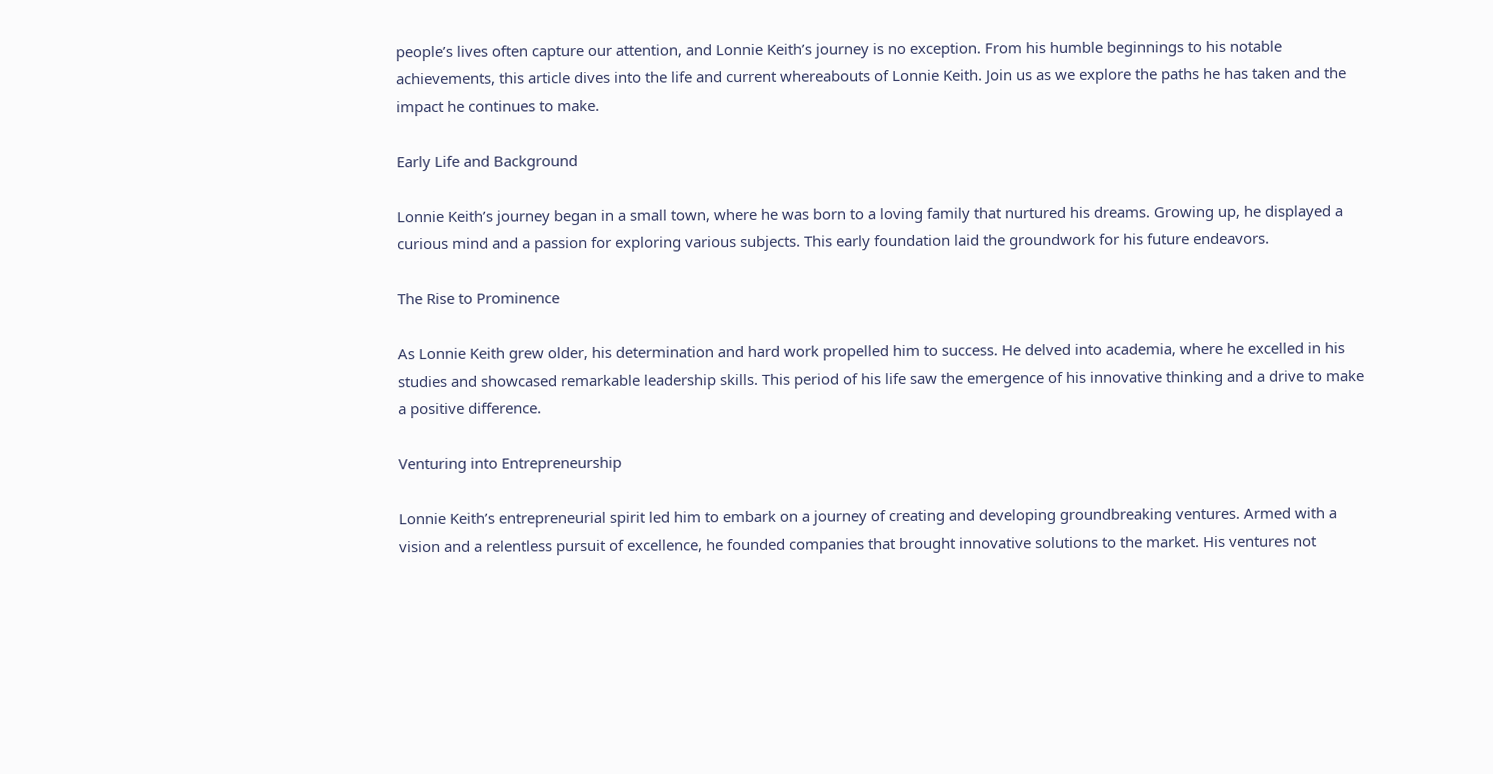people’s lives often capture our attention, and Lonnie Keith’s journey is no exception. From his humble beginnings to his notable achievements, this article dives into the life and current whereabouts of Lonnie Keith. Join us as we explore the paths he has taken and the impact he continues to make.

Early Life and Background

Lonnie Keith’s journey began in a small town, where he was born to a loving family that nurtured his dreams. Growing up, he displayed a curious mind and a passion for exploring various subjects. This early foundation laid the groundwork for his future endeavors.

The Rise to Prominence

As Lonnie Keith grew older, his determination and hard work propelled him to success. He delved into academia, where he excelled in his studies and showcased remarkable leadership skills. This period of his life saw the emergence of his innovative thinking and a drive to make a positive difference.

Venturing into Entrepreneurship

Lonnie Keith’s entrepreneurial spirit led him to embark on a journey of creating and developing groundbreaking ventures. Armed with a vision and a relentless pursuit of excellence, he founded companies that brought innovative solutions to the market. His ventures not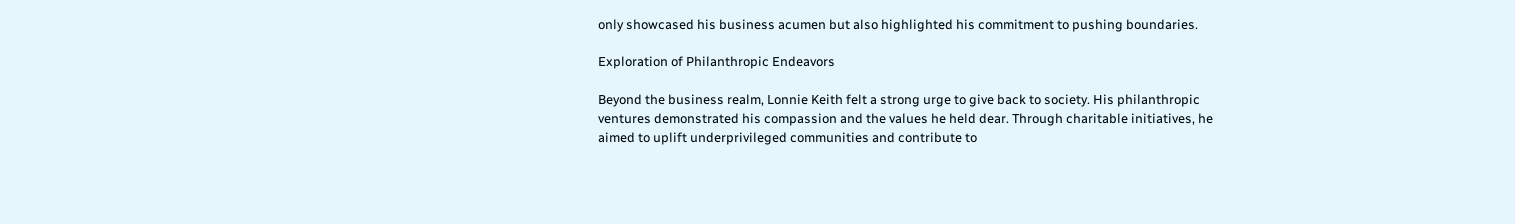only showcased his business acumen but also highlighted his commitment to pushing boundaries.

Exploration of Philanthropic Endeavors

Beyond the business realm, Lonnie Keith felt a strong urge to give back to society. His philanthropic ventures demonstrated his compassion and the values he held dear. Through charitable initiatives, he aimed to uplift underprivileged communities and contribute to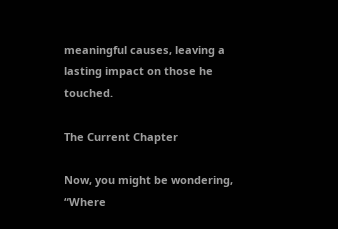meaningful causes, leaving a lasting impact on those he touched.

The Current Chapter

Now, you might be wondering, “Where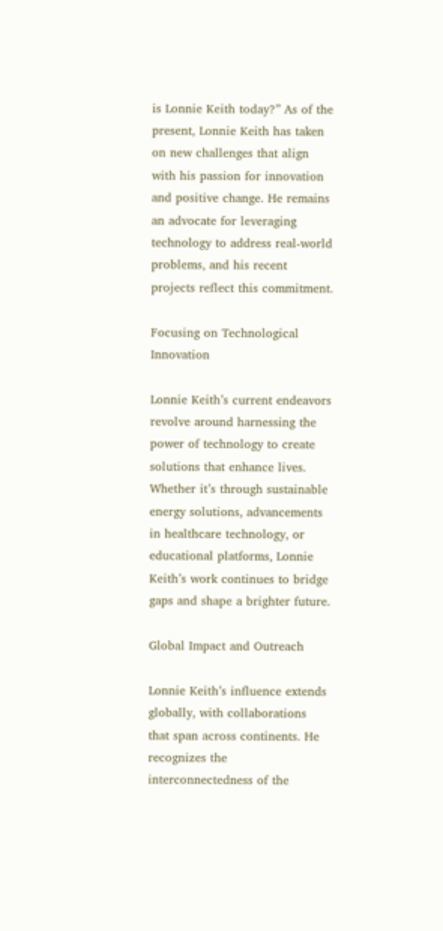is Lonnie Keith today?” As of the present, Lonnie Keith has taken on new challenges that align with his passion for innovation and positive change. He remains an advocate for leveraging technology to address real-world problems, and his recent projects reflect this commitment.

Focusing on Technological Innovation

Lonnie Keith’s current endeavors revolve around harnessing the power of technology to create solutions that enhance lives. Whether it’s through sustainable energy solutions, advancements in healthcare technology, or educational platforms, Lonnie Keith’s work continues to bridge gaps and shape a brighter future.

Global Impact and Outreach

Lonnie Keith’s influence extends globally, with collaborations that span across continents. He recognizes the interconnectedness of the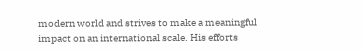modern world and strives to make a meaningful impact on an international scale. His efforts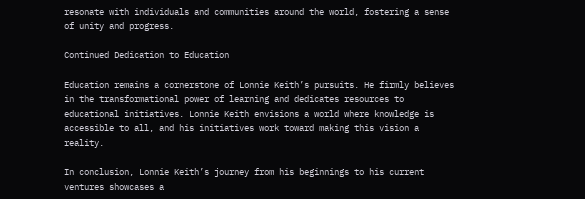resonate with individuals and communities around the world, fostering a sense of unity and progress.

Continued Dedication to Education

Education remains a cornerstone of Lonnie Keith’s pursuits. He firmly believes in the transformational power of learning and dedicates resources to educational initiatives. Lonnie Keith envisions a world where knowledge is accessible to all, and his initiatives work toward making this vision a reality.

In conclusion, Lonnie Keith’s journey from his beginnings to his current ventures showcases a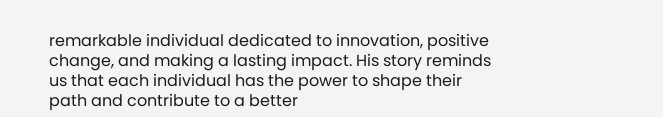remarkable individual dedicated to innovation, positive change, and making a lasting impact. His story reminds us that each individual has the power to shape their path and contribute to a better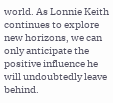world. As Lonnie Keith continues to explore new horizons, we can only anticipate the positive influence he will undoubtedly leave behind.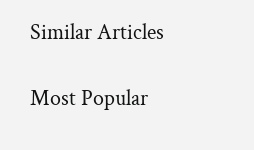Similar Articles

Most Popular